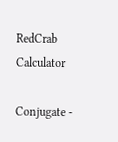RedCrab Calculator

Conjugate -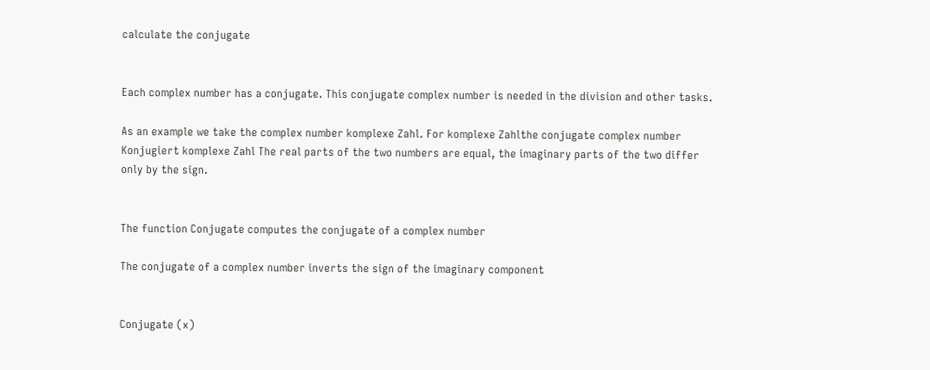calculate the conjugate


Each complex number has a conjugate. This conjugate complex number is needed in the division and other tasks.

As an example we take the complex number komplexe Zahl. For komplexe Zahlthe conjugate complex number Konjugiert komplexe Zahl The real parts of the two numbers are equal, the imaginary parts of the two differ only by the sign.


The function Conjugate computes the conjugate of a complex number

The conjugate of a complex number inverts the sign of the imaginary component


Conjugate (x)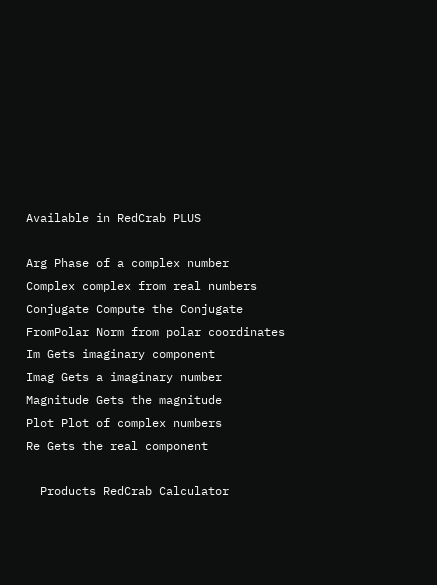Available in RedCrab PLUS

Arg Phase of a complex number
Complex complex from real numbers
Conjugate Compute the Conjugate
FromPolar Norm from polar coordinates
Im Gets imaginary component
Imag Gets a imaginary number
Magnitude Gets the magnitude
Plot Plot of complex numbers
Re Gets the real component

  Products RedCrab Calculator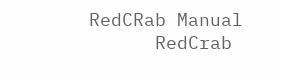RedCRab Manual
      RedCrab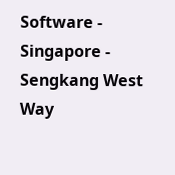Software - Singapore - Sengkang West Way